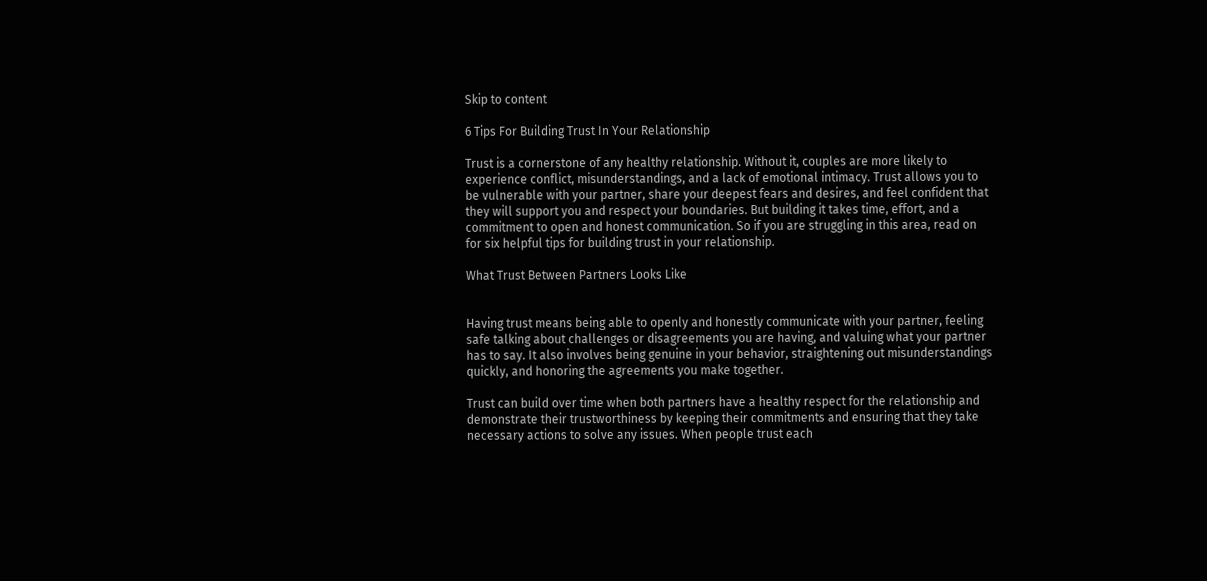Skip to content

6 Tips For Building Trust In Your Relationship

Trust is a cornerstone of any healthy relationship. Without it, couples are more likely to experience conflict, misunderstandings, and a lack of emotional intimacy. Trust allows you to be vulnerable with your partner, share your deepest fears and desires, and feel confident that they will support you and respect your boundaries. But building it takes time, effort, and a commitment to open and honest communication. So if you are struggling in this area, read on for six helpful tips for building trust in your relationship.

What Trust Between Partners Looks Like


Having trust means being able to openly and honestly communicate with your partner, feeling safe talking about challenges or disagreements you are having, and valuing what your partner has to say. It also involves being genuine in your behavior, straightening out misunderstandings quickly, and honoring the agreements you make together.

Trust can build over time when both partners have a healthy respect for the relationship and demonstrate their trustworthiness by keeping their commitments and ensuring that they take necessary actions to solve any issues. When people trust each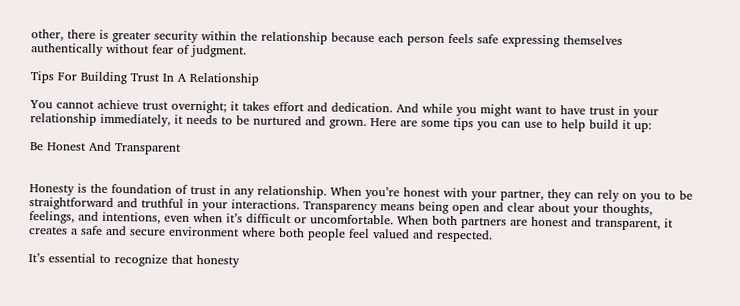other, there is greater security within the relationship because each person feels safe expressing themselves authentically without fear of judgment.

Tips For Building Trust In A Relationship

You cannot achieve trust overnight; it takes effort and dedication. And while you might want to have trust in your relationship immediately, it needs to be nurtured and grown. Here are some tips you can use to help build it up:

Be Honest And Transparent


Honesty is the foundation of trust in any relationship. When you’re honest with your partner, they can rely on you to be straightforward and truthful in your interactions. Transparency means being open and clear about your thoughts, feelings, and intentions, even when it’s difficult or uncomfortable. When both partners are honest and transparent, it creates a safe and secure environment where both people feel valued and respected.

It’s essential to recognize that honesty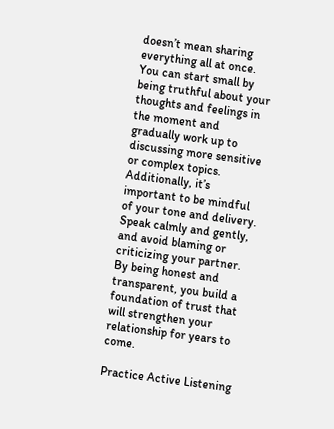doesn’t mean sharing everything all at once. You can start small by being truthful about your thoughts and feelings in the moment and gradually work up to discussing more sensitive or complex topics. Additionally, it’s important to be mindful of your tone and delivery. Speak calmly and gently, and avoid blaming or criticizing your partner. By being honest and transparent, you build a foundation of trust that will strengthen your relationship for years to come.

Practice Active Listening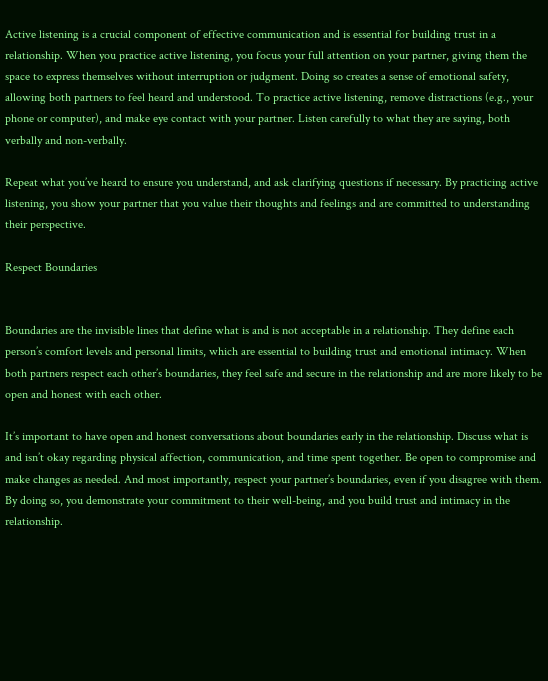Active listening is a crucial component of effective communication and is essential for building trust in a relationship. When you practice active listening, you focus your full attention on your partner, giving them the space to express themselves without interruption or judgment. Doing so creates a sense of emotional safety, allowing both partners to feel heard and understood. To practice active listening, remove distractions (e.g., your phone or computer), and make eye contact with your partner. Listen carefully to what they are saying, both verbally and non-verbally.

Repeat what you’ve heard to ensure you understand, and ask clarifying questions if necessary. By practicing active listening, you show your partner that you value their thoughts and feelings and are committed to understanding their perspective.

Respect Boundaries


Boundaries are the invisible lines that define what is and is not acceptable in a relationship. They define each person’s comfort levels and personal limits, which are essential to building trust and emotional intimacy. When both partners respect each other’s boundaries, they feel safe and secure in the relationship and are more likely to be open and honest with each other.

It’s important to have open and honest conversations about boundaries early in the relationship. Discuss what is and isn’t okay regarding physical affection, communication, and time spent together. Be open to compromise and make changes as needed. And most importantly, respect your partner’s boundaries, even if you disagree with them. By doing so, you demonstrate your commitment to their well-being, and you build trust and intimacy in the relationship.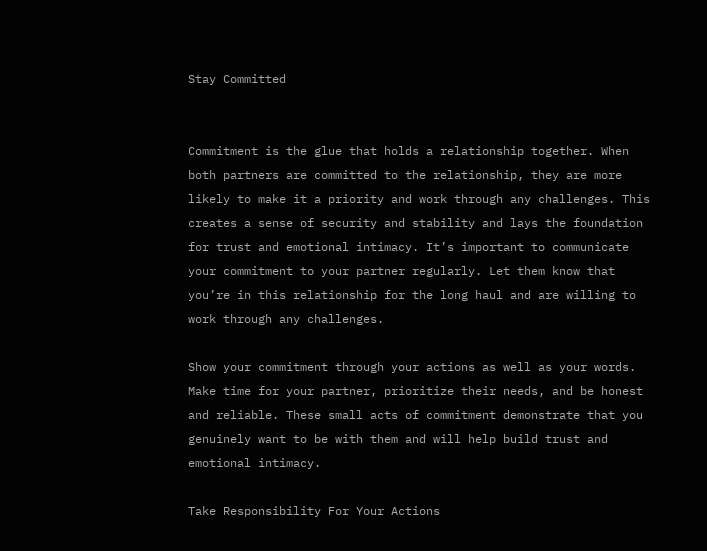Stay Committed


Commitment is the glue that holds a relationship together. When both partners are committed to the relationship, they are more likely to make it a priority and work through any challenges. This creates a sense of security and stability and lays the foundation for trust and emotional intimacy. It’s important to communicate your commitment to your partner regularly. Let them know that you’re in this relationship for the long haul and are willing to work through any challenges.

Show your commitment through your actions as well as your words. Make time for your partner, prioritize their needs, and be honest and reliable. These small acts of commitment demonstrate that you genuinely want to be with them and will help build trust and emotional intimacy.

Take Responsibility For Your Actions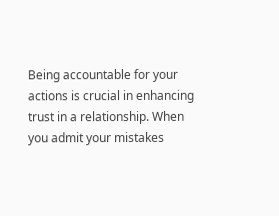Being accountable for your actions is crucial in enhancing trust in a relationship. When you admit your mistakes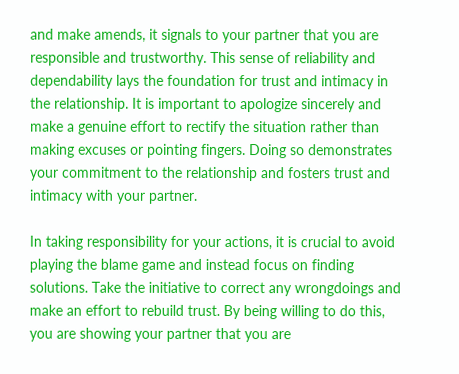and make amends, it signals to your partner that you are responsible and trustworthy. This sense of reliability and dependability lays the foundation for trust and intimacy in the relationship. It is important to apologize sincerely and make a genuine effort to rectify the situation rather than making excuses or pointing fingers. Doing so demonstrates your commitment to the relationship and fosters trust and intimacy with your partner.

In taking responsibility for your actions, it is crucial to avoid playing the blame game and instead focus on finding solutions. Take the initiative to correct any wrongdoings and make an effort to rebuild trust. By being willing to do this, you are showing your partner that you are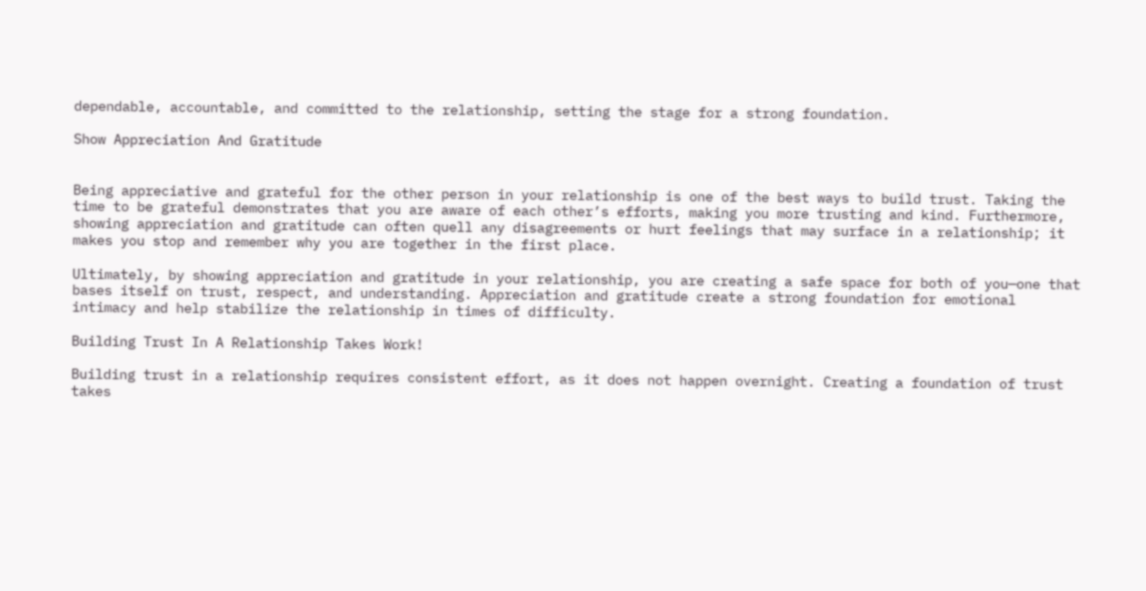dependable, accountable, and committed to the relationship, setting the stage for a strong foundation.

Show Appreciation And Gratitude


Being appreciative and grateful for the other person in your relationship is one of the best ways to build trust. Taking the time to be grateful demonstrates that you are aware of each other’s efforts, making you more trusting and kind. Furthermore, showing appreciation and gratitude can often quell any disagreements or hurt feelings that may surface in a relationship; it makes you stop and remember why you are together in the first place.

Ultimately, by showing appreciation and gratitude in your relationship, you are creating a safe space for both of you—one that bases itself on trust, respect, and understanding. Appreciation and gratitude create a strong foundation for emotional intimacy and help stabilize the relationship in times of difficulty.

Building Trust In A Relationship Takes Work!

Building trust in a relationship requires consistent effort, as it does not happen overnight. Creating a foundation of trust takes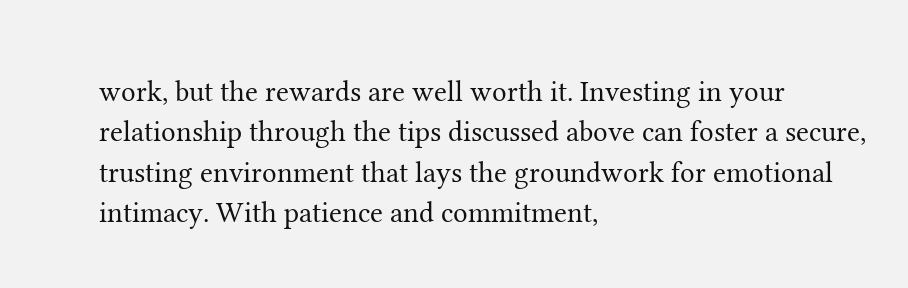work, but the rewards are well worth it. Investing in your relationship through the tips discussed above can foster a secure, trusting environment that lays the groundwork for emotional intimacy. With patience and commitment,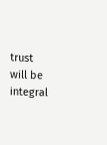trust will be integral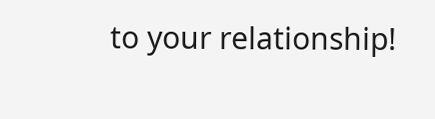to your relationship!